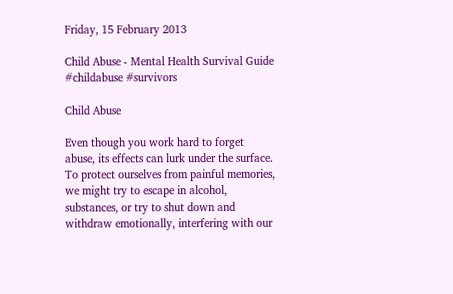Friday, 15 February 2013

Child Abuse - Mental Health Survival Guide #childabuse #survivors

Child Abuse

Even though you work hard to forget abuse, its effects can lurk under the surface. To protect ourselves from painful memories, we might try to escape in alcohol, substances, or try to shut down and withdraw emotionally, interfering with our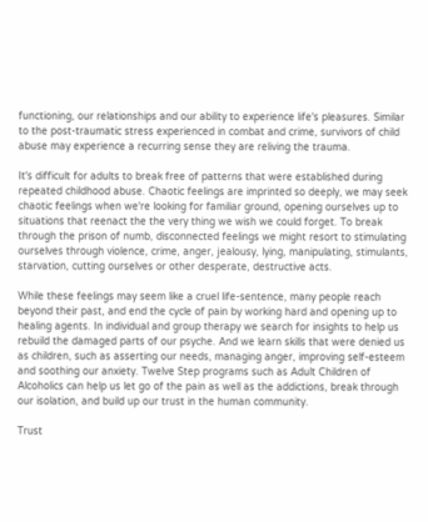functioning, our relationships and our ability to experience life's pleasures. Similar to the post-traumatic stress experienced in combat and crime, survivors of child abuse may experience a recurring sense they are reliving the trauma.

It's difficult for adults to break free of patterns that were established during repeated childhood abuse. Chaotic feelings are imprinted so deeply, we may seek chaotic feelings when we're looking for familiar ground, opening ourselves up to situations that reenact the the very thing we wish we could forget. To break through the prison of numb, disconnected feelings we might resort to stimulating ourselves through violence, crime, anger, jealousy, lying, manipulating, stimulants, starvation, cutting ourselves or other desperate, destructive acts.

While these feelings may seem like a cruel life-sentence, many people reach beyond their past, and end the cycle of pain by working hard and opening up to healing agents. In individual and group therapy we search for insights to help us rebuild the damaged parts of our psyche. And we learn skills that were denied us as children, such as asserting our needs, managing anger, improving self-esteem and soothing our anxiety. Twelve Step programs such as Adult Children of Alcoholics can help us let go of the pain as well as the addictions, break through our isolation, and build up our trust in the human community.

Trust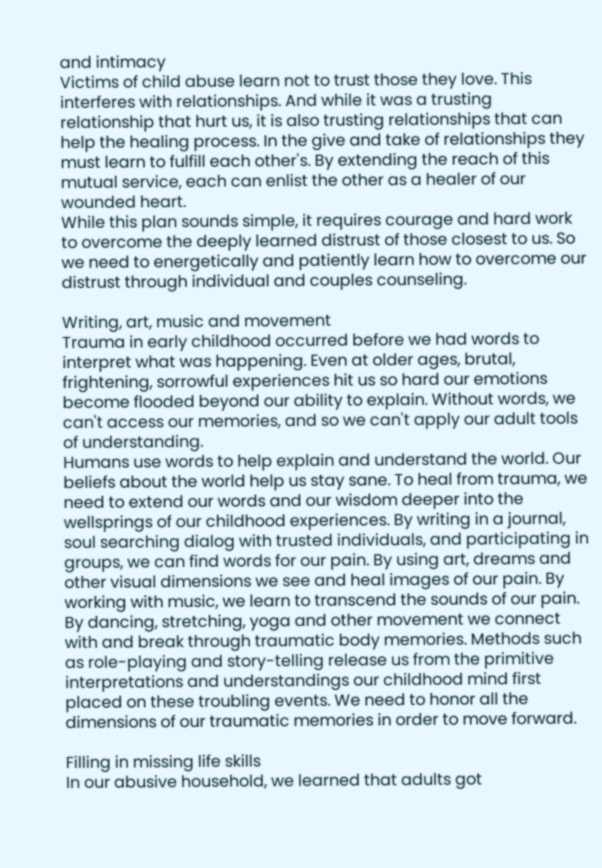and intimacy
Victims of child abuse learn not to trust those they love. This interferes with relationships. And while it was a trusting relationship that hurt us, it is also trusting relationships that can help the healing process. In the give and take of relationships they must learn to fulfill each other's. By extending the reach of this mutual service, each can enlist the other as a healer of our wounded heart.
While this plan sounds simple, it requires courage and hard work to overcome the deeply learned distrust of those closest to us. So we need to energetically and patiently learn how to overcome our distrust through individual and couples counseling.

Writing, art, music and movement
Trauma in early childhood occurred before we had words to interpret what was happening. Even at older ages, brutal, frightening, sorrowful experiences hit us so hard our emotions become flooded beyond our ability to explain. Without words, we can't access our memories, and so we can't apply our adult tools of understanding.
Humans use words to help explain and understand the world. Our beliefs about the world help us stay sane. To heal from trauma, we need to extend our words and our wisdom deeper into the wellsprings of our childhood experiences. By writing in a journal, soul searching dialog with trusted individuals, and participating in groups, we can find words for our pain. By using art, dreams and other visual dimensions we see and heal images of our pain. By working with music, we learn to transcend the sounds of our pain. By dancing, stretching, yoga and other movement we connect with and break through traumatic body memories. Methods such as role-playing and story-telling release us from the primitive interpretations and understandings our childhood mind first placed on these troubling events. We need to honor all the dimensions of our traumatic memories in order to move forward.

Filling in missing life skills
In our abusive household, we learned that adults got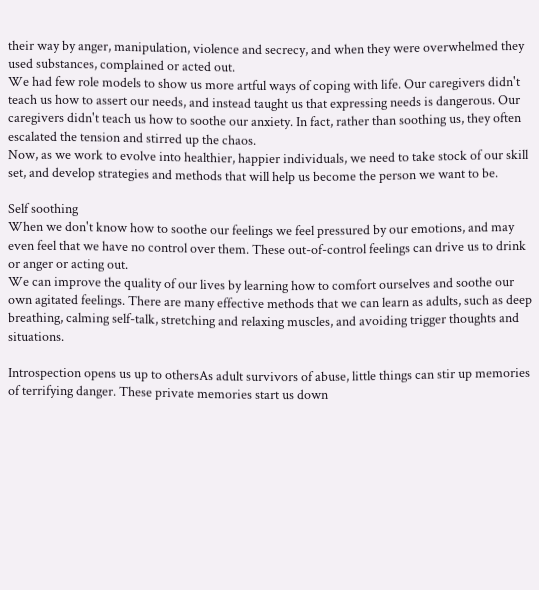their way by anger, manipulation, violence and secrecy, and when they were overwhelmed they used substances, complained or acted out.
We had few role models to show us more artful ways of coping with life. Our caregivers didn't teach us how to assert our needs, and instead taught us that expressing needs is dangerous. Our caregivers didn't teach us how to soothe our anxiety. In fact, rather than soothing us, they often escalated the tension and stirred up the chaos.
Now, as we work to evolve into healthier, happier individuals, we need to take stock of our skill set, and develop strategies and methods that will help us become the person we want to be.

Self soothing
When we don't know how to soothe our feelings we feel pressured by our emotions, and may even feel that we have no control over them. These out-of-control feelings can drive us to drink or anger or acting out.
We can improve the quality of our lives by learning how to comfort ourselves and soothe our own agitated feelings. There are many effective methods that we can learn as adults, such as deep breathing, calming self-talk, stretching and relaxing muscles, and avoiding trigger thoughts and situations.

Introspection opens us up to othersAs adult survivors of abuse, little things can stir up memories of terrifying danger. These private memories start us down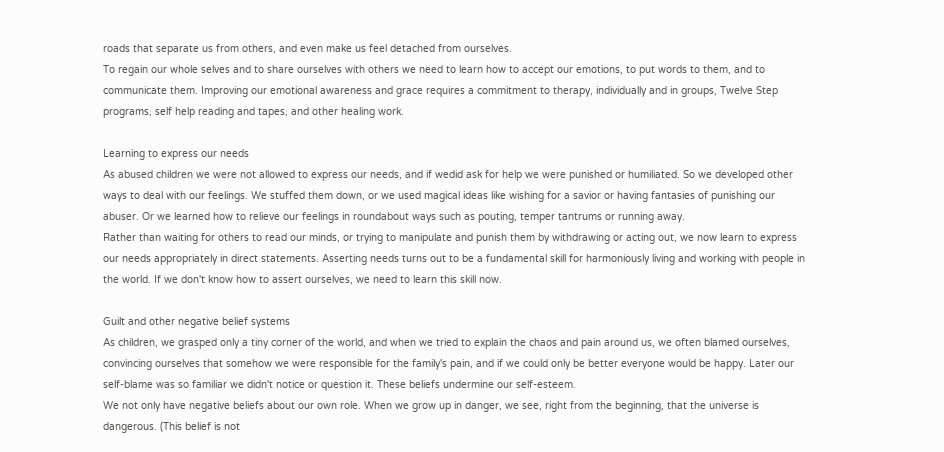roads that separate us from others, and even make us feel detached from ourselves.
To regain our whole selves and to share ourselves with others we need to learn how to accept our emotions, to put words to them, and to communicate them. Improving our emotional awareness and grace requires a commitment to therapy, individually and in groups, Twelve Step programs, self help reading and tapes, and other healing work.

Learning to express our needs
As abused children we were not allowed to express our needs, and if wedid ask for help we were punished or humiliated. So we developed other ways to deal with our feelings. We stuffed them down, or we used magical ideas like wishing for a savior or having fantasies of punishing our abuser. Or we learned how to relieve our feelings in roundabout ways such as pouting, temper tantrums or running away.
Rather than waiting for others to read our minds, or trying to manipulate and punish them by withdrawing or acting out, we now learn to express our needs appropriately in direct statements. Asserting needs turns out to be a fundamental skill for harmoniously living and working with people in the world. If we don't know how to assert ourselves, we need to learn this skill now.

Guilt and other negative belief systems
As children, we grasped only a tiny corner of the world, and when we tried to explain the chaos and pain around us, we often blamed ourselves, convincing ourselves that somehow we were responsible for the family's pain, and if we could only be better everyone would be happy. Later our self-blame was so familiar we didn't notice or question it. These beliefs undermine our self-esteem.
We not only have negative beliefs about our own role. When we grow up in danger, we see, right from the beginning, that the universe is dangerous. (This belief is not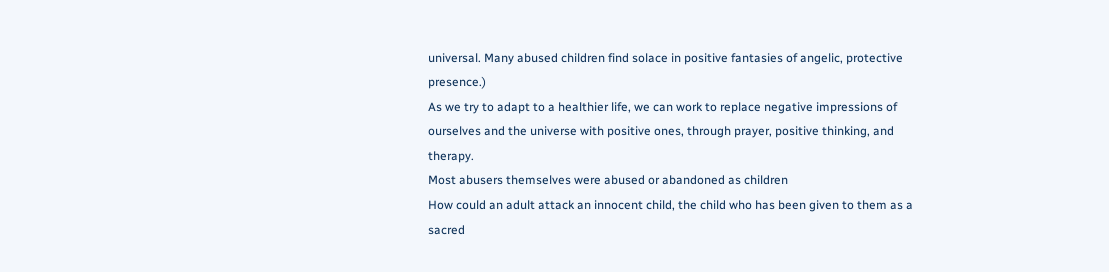universal. Many abused children find solace in positive fantasies of angelic, protective presence.)
As we try to adapt to a healthier life, we can work to replace negative impressions of ourselves and the universe with positive ones, through prayer, positive thinking, and therapy.
Most abusers themselves were abused or abandoned as children
How could an adult attack an innocent child, the child who has been given to them as a sacred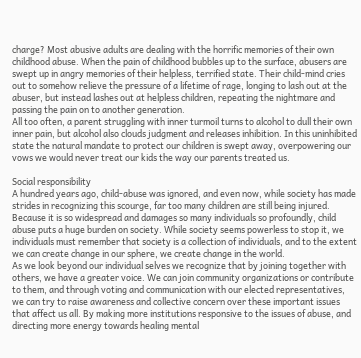charge? Most abusive adults are dealing with the horrific memories of their own childhood abuse. When the pain of childhood bubbles up to the surface, abusers are swept up in angry memories of their helpless, terrified state. Their child-mind cries out to somehow relieve the pressure of a lifetime of rage, longing to lash out at the abuser, but instead lashes out at helpless children, repeating the nightmare and passing the pain on to another generation.
All too often, a parent struggling with inner turmoil turns to alcohol to dull their own inner pain, but alcohol also clouds judgment and releases inhibition. In this uninhibited state the natural mandate to protect our children is swept away, overpowering our vows we would never treat our kids the way our parents treated us.

Social responsibility
A hundred years ago, child-abuse was ignored, and even now, while society has made strides in recognizing this scourge, far too many children are still being injured. Because it is so widespread and damages so many individuals so profoundly, child abuse puts a huge burden on society. While society seems powerless to stop it, we individuals must remember that society is a collection of individuals, and to the extent we can create change in our sphere, we create change in the world.
As we look beyond our individual selves we recognize that by joining together with others, we have a greater voice. We can join community organizations or contribute to them, and through voting and communication with our elected representatives, we can try to raise awareness and collective concern over these important issues that affect us all. By making more institutions responsive to the issues of abuse, and directing more energy towards healing mental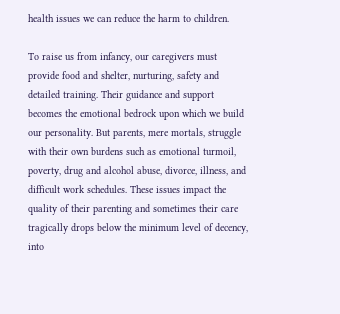health issues we can reduce the harm to children.

To raise us from infancy, our caregivers must provide food and shelter, nurturing, safety and detailed training. Their guidance and support becomes the emotional bedrock upon which we build our personality. But parents, mere mortals, struggle with their own burdens such as emotional turmoil, poverty, drug and alcohol abuse, divorce, illness, and difficult work schedules. These issues impact the quality of their parenting and sometimes their care tragically drops below the minimum level of decency, into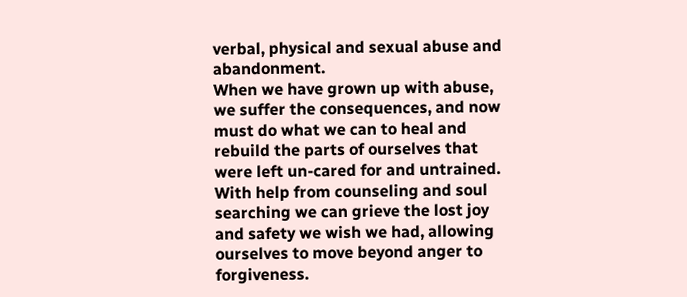verbal, physical and sexual abuse and abandonment.
When we have grown up with abuse, we suffer the consequences, and now must do what we can to heal and rebuild the parts of ourselves that were left un-cared for and untrained. With help from counseling and soul searching we can grieve the lost joy and safety we wish we had, allowing ourselves to move beyond anger to forgiveness.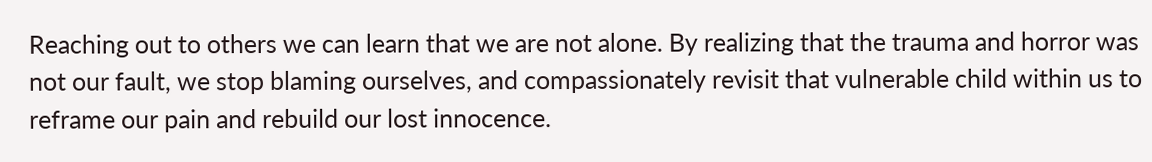Reaching out to others we can learn that we are not alone. By realizing that the trauma and horror was not our fault, we stop blaming ourselves, and compassionately revisit that vulnerable child within us to reframe our pain and rebuild our lost innocence.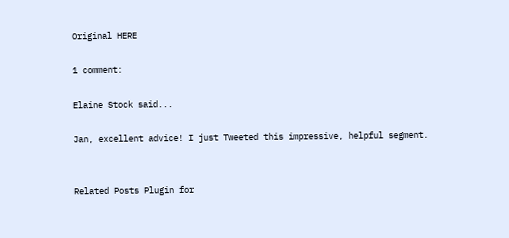Original HERE

1 comment:

Elaine Stock said...

Jan, excellent advice! I just Tweeted this impressive, helpful segment.


Related Posts Plugin for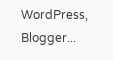WordPress, Blogger...